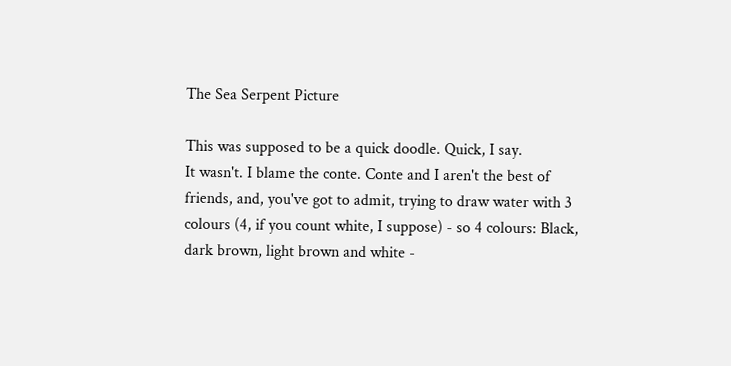The Sea Serpent Picture

This was supposed to be a quick doodle. Quick, I say.
It wasn't. I blame the conte. Conte and I aren't the best of friends, and, you've got to admit, trying to draw water with 3 colours (4, if you count white, I suppose) - so 4 colours: Black, dark brown, light brown and white -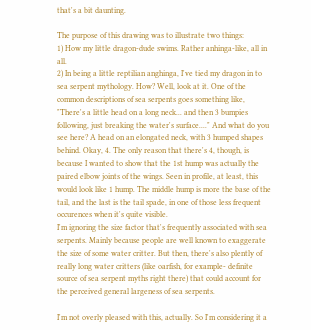that's a bit daunting.

The purpose of this drawing was to illustrate two things:
1) How my little dragon-dude swims. Rather anhinga-like, all in all.
2) In being a little reptilian anghinga, I've tied my dragon in to sea serpent mythology. How? Well, look at it. One of the common descriptions of sea serpents goes something like, "There's a little head on a long neck... and then 3 bumpies following, just breaking the water's surface...." And what do you see here? A head on an elongated neck, with 3 humped shapes behind. Okay, 4. The only reason that there's 4, though, is because I wanted to show that the 1st hump was actually the paired elbow joints of the wings. Seen in profile, at least, this would look like 1 hump. The middle hump is more the base of the tail, and the last is the tail spade, in one of those less frequent occurences when it's quite visible.
I'm ignoring the size factor that's frequently associated with sea serpents. Mainly because people are well known to exaggerate the size of some water critter. But then, there's also plently of really long water critters (like oarfish, for example- definite source of sea serpent myths right there) that could account for the perceived general largeness of sea serpents.

I'm not overly pleased with this, actually. So I'm considering it a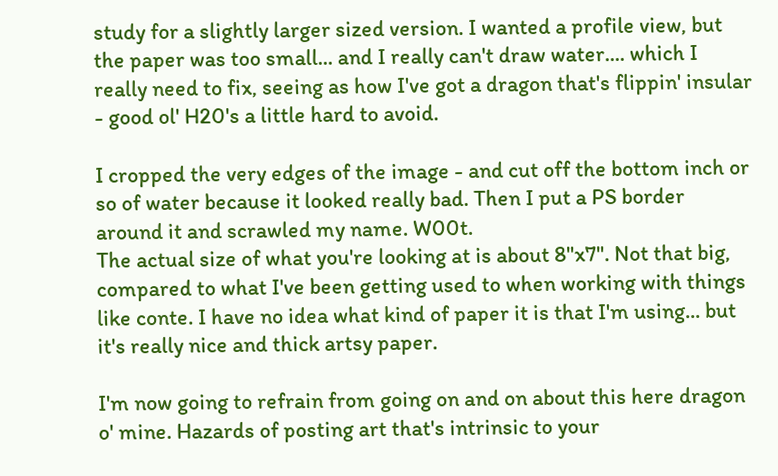study for a slightly larger sized version. I wanted a profile view, but the paper was too small... and I really can't draw water.... which I really need to fix, seeing as how I've got a dragon that's flippin' insular - good ol' H20's a little hard to avoid.

I cropped the very edges of the image - and cut off the bottom inch or so of water because it looked really bad. Then I put a PS border around it and scrawled my name. W00t.
The actual size of what you're looking at is about 8"x7". Not that big, compared to what I've been getting used to when working with things like conte. I have no idea what kind of paper it is that I'm using... but it's really nice and thick artsy paper.

I'm now going to refrain from going on and on about this here dragon o' mine. Hazards of posting art that's intrinsic to your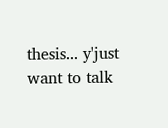thesis... y'just want to talk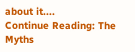about it....
Continue Reading: The Myths